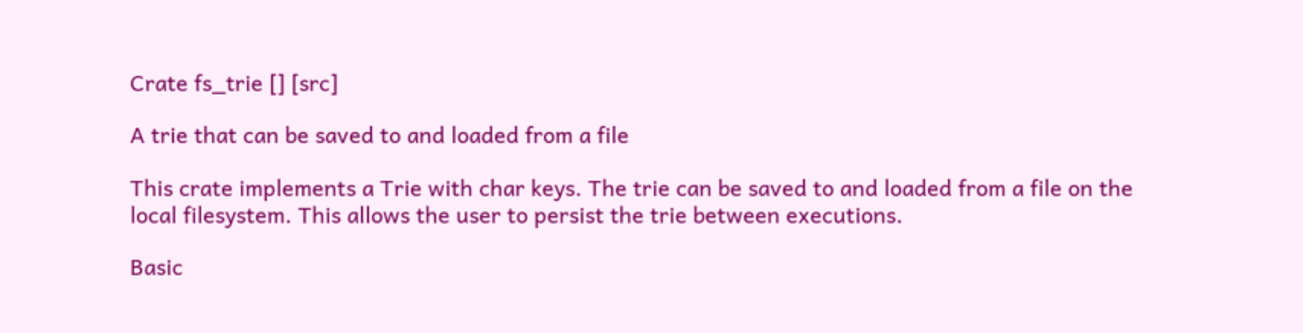Crate fs_trie [] [src]

A trie that can be saved to and loaded from a file

This crate implements a Trie with char keys. The trie can be saved to and loaded from a file on the local filesystem. This allows the user to persist the trie between executions.

Basic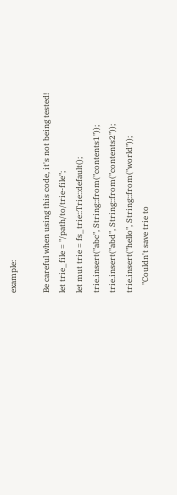example:

Be careful when using this code, it's not being tested!
let trie_file = "/path/to/trie-file";
let mut trie = fs_trie::Trie::default();
trie.insert("abc", String::from("contents1"));
trie.insert("abd", String::from("contents2"));
trie.insert("hello", String::from("world"));
    "Couldn't save trie to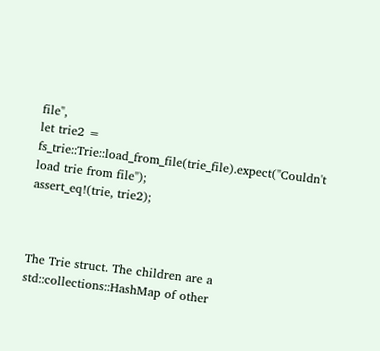file",
let trie2 = fs_trie::Trie::load_from_file(trie_file).expect("Couldn't load trie from file");
assert_eq!(trie, trie2);



The Trie struct. The children are a std::collections::HashMap of other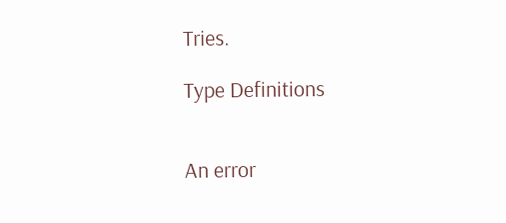Tries.

Type Definitions


An error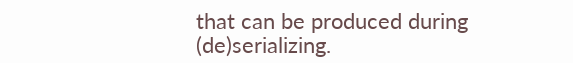that can be produced during (de)serializing.